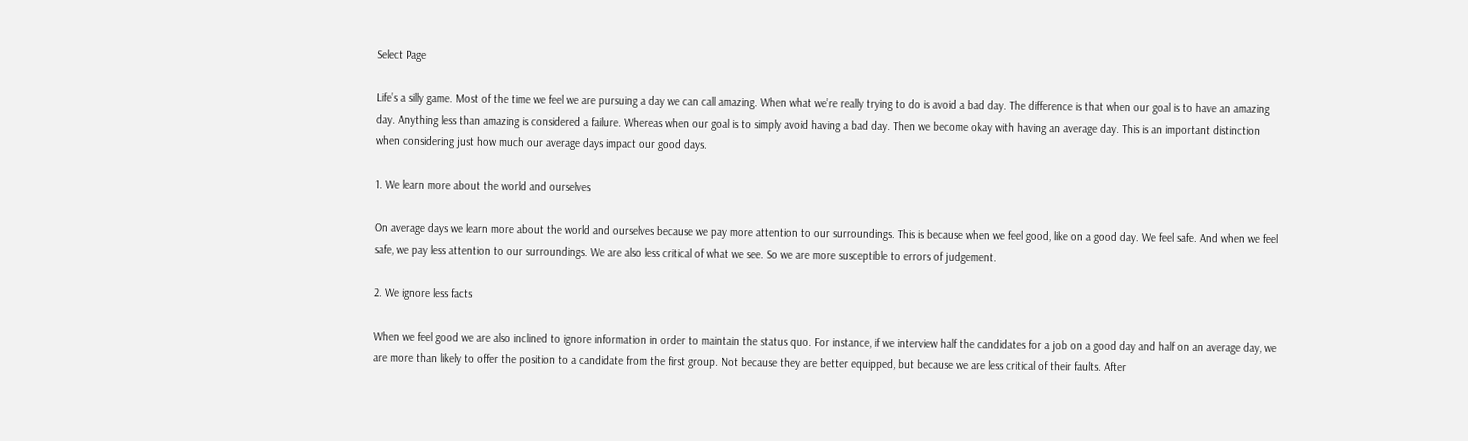Select Page

Life’s a silly game. Most of the time we feel we are pursuing a day we can call amazing. When what we’re really trying to do is avoid a bad day. The difference is that when our goal is to have an amazing day. Anything less than amazing is considered a failure. Whereas when our goal is to simply avoid having a bad day. Then we become okay with having an average day. This is an important distinction when considering just how much our average days impact our good days.

1. We learn more about the world and ourselves

On average days we learn more about the world and ourselves because we pay more attention to our surroundings. This is because when we feel good, like on a good day. We feel safe. And when we feel safe, we pay less attention to our surroundings. We are also less critical of what we see. So we are more susceptible to errors of judgement.

2. We ignore less facts

When we feel good we are also inclined to ignore information in order to maintain the status quo. For instance, if we interview half the candidates for a job on a good day and half on an average day, we are more than likely to offer the position to a candidate from the first group. Not because they are better equipped, but because we are less critical of their faults. After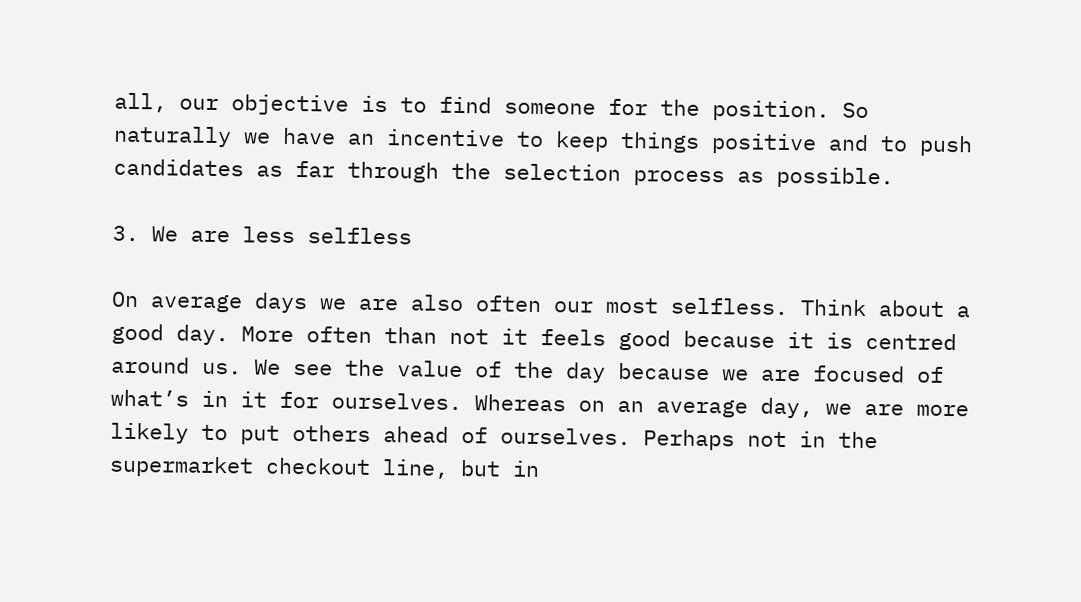all, our objective is to find someone for the position. So naturally we have an incentive to keep things positive and to push candidates as far through the selection process as possible.

3. We are less selfless

On average days we are also often our most selfless. Think about a good day. More often than not it feels good because it is centred around us. We see the value of the day because we are focused of what’s in it for ourselves. Whereas on an average day, we are more likely to put others ahead of ourselves. Perhaps not in the supermarket checkout line, but in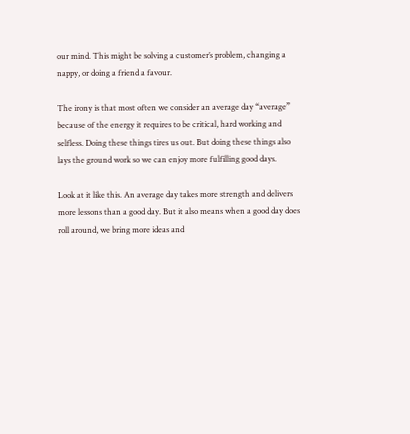our mind. This might be solving a customer’s problem, changing a nappy, or doing a friend a favour.

The irony is that most often we consider an average day “average” because of the energy it requires to be critical, hard working and selfless. Doing these things tires us out. But doing these things also lays the ground work so we can enjoy more fulfilling good days.

Look at it like this. An average day takes more strength and delivers more lessons than a good day. But it also means when a good day does roll around, we bring more ideas and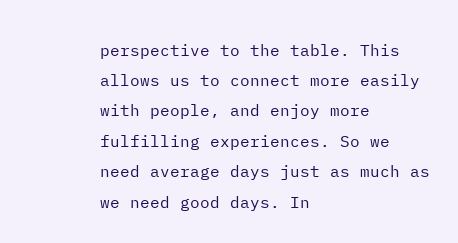perspective to the table. This allows us to connect more easily with people, and enjoy more fulfilling experiences. So we need average days just as much as we need good days. In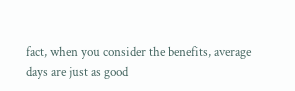fact, when you consider the benefits, average days are just as good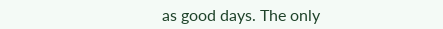as good days. The only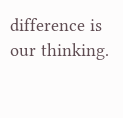difference is our thinking.